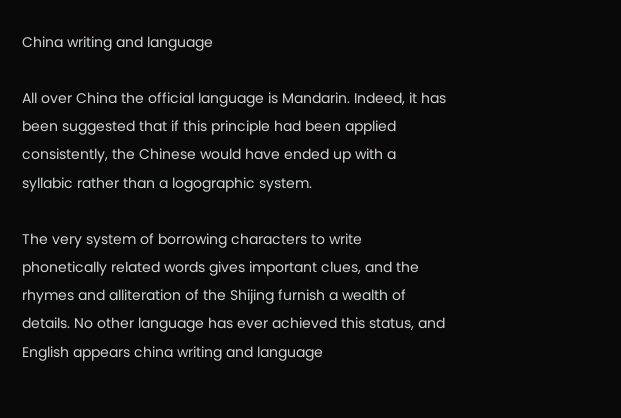China writing and language

All over China the official language is Mandarin. Indeed, it has been suggested that if this principle had been applied consistently, the Chinese would have ended up with a syllabic rather than a logographic system.

The very system of borrowing characters to write phonetically related words gives important clues, and the rhymes and alliteration of the Shijing furnish a wealth of details. No other language has ever achieved this status, and English appears china writing and language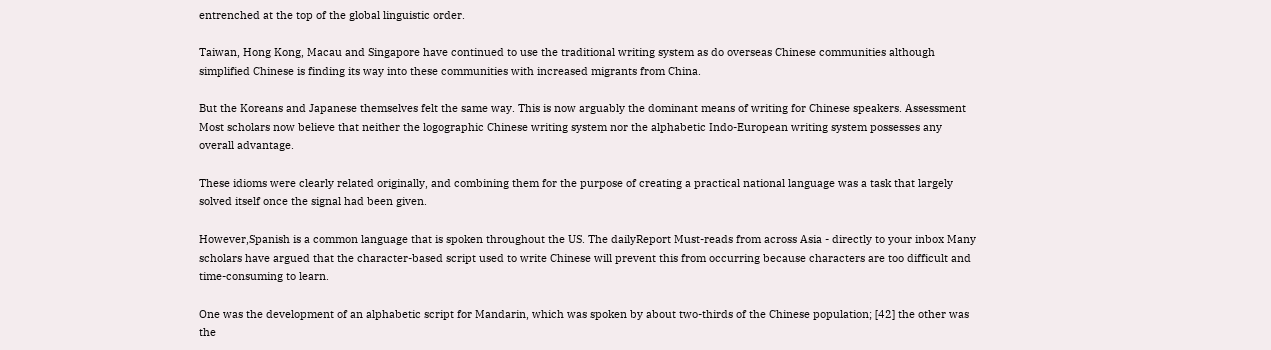entrenched at the top of the global linguistic order.

Taiwan, Hong Kong, Macau and Singapore have continued to use the traditional writing system as do overseas Chinese communities although simplified Chinese is finding its way into these communities with increased migrants from China.

But the Koreans and Japanese themselves felt the same way. This is now arguably the dominant means of writing for Chinese speakers. Assessment Most scholars now believe that neither the logographic Chinese writing system nor the alphabetic Indo-European writing system possesses any overall advantage.

These idioms were clearly related originally, and combining them for the purpose of creating a practical national language was a task that largely solved itself once the signal had been given.

However,Spanish is a common language that is spoken throughout the US. The dailyReport Must-reads from across Asia - directly to your inbox Many scholars have argued that the character-based script used to write Chinese will prevent this from occurring because characters are too difficult and time-consuming to learn.

One was the development of an alphabetic script for Mandarin, which was spoken by about two-thirds of the Chinese population; [42] the other was the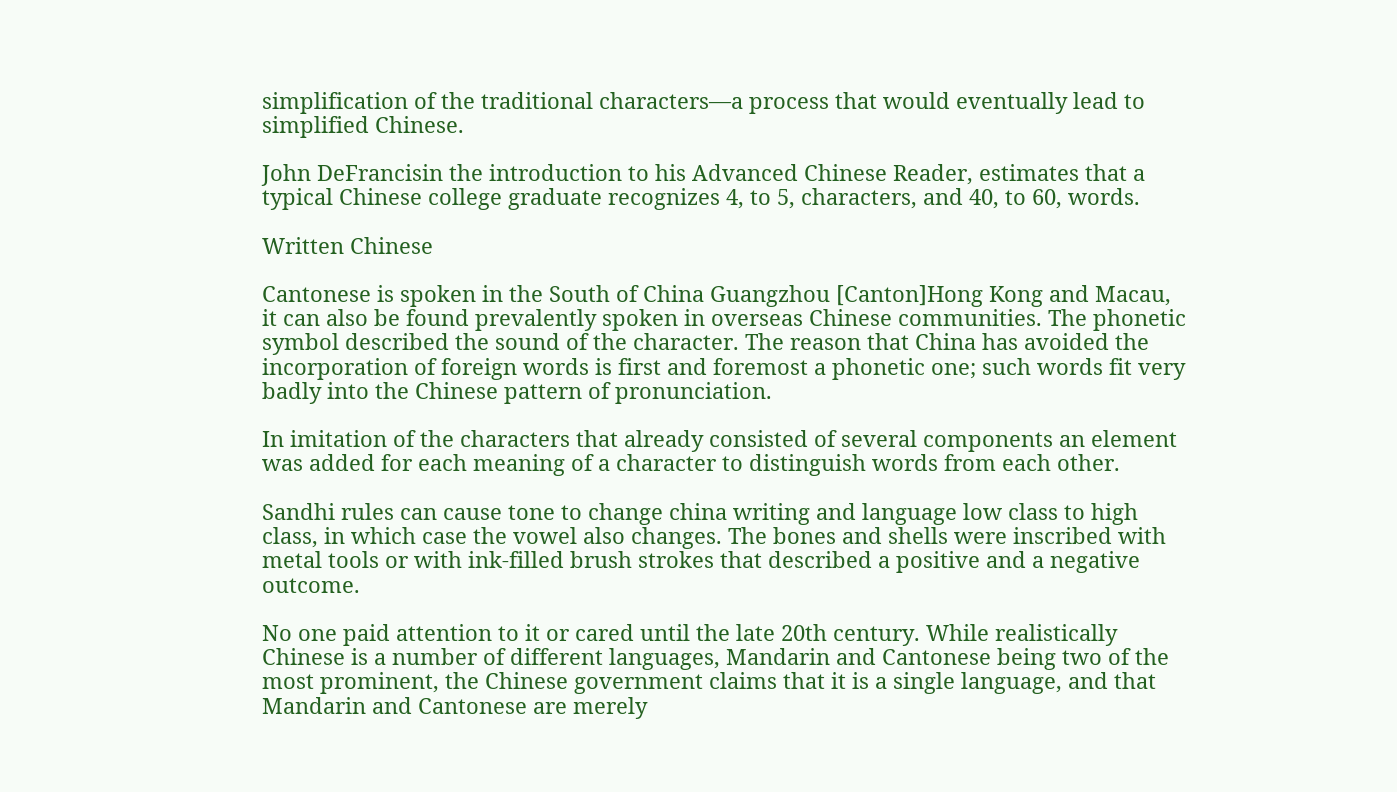simplification of the traditional characters—a process that would eventually lead to simplified Chinese.

John DeFrancisin the introduction to his Advanced Chinese Reader, estimates that a typical Chinese college graduate recognizes 4, to 5, characters, and 40, to 60, words.

Written Chinese

Cantonese is spoken in the South of China Guangzhou [Canton]Hong Kong and Macau, it can also be found prevalently spoken in overseas Chinese communities. The phonetic symbol described the sound of the character. The reason that China has avoided the incorporation of foreign words is first and foremost a phonetic one; such words fit very badly into the Chinese pattern of pronunciation.

In imitation of the characters that already consisted of several components an element was added for each meaning of a character to distinguish words from each other.

Sandhi rules can cause tone to change china writing and language low class to high class, in which case the vowel also changes. The bones and shells were inscribed with metal tools or with ink-filled brush strokes that described a positive and a negative outcome.

No one paid attention to it or cared until the late 20th century. While realistically Chinese is a number of different languages, Mandarin and Cantonese being two of the most prominent, the Chinese government claims that it is a single language, and that Mandarin and Cantonese are merely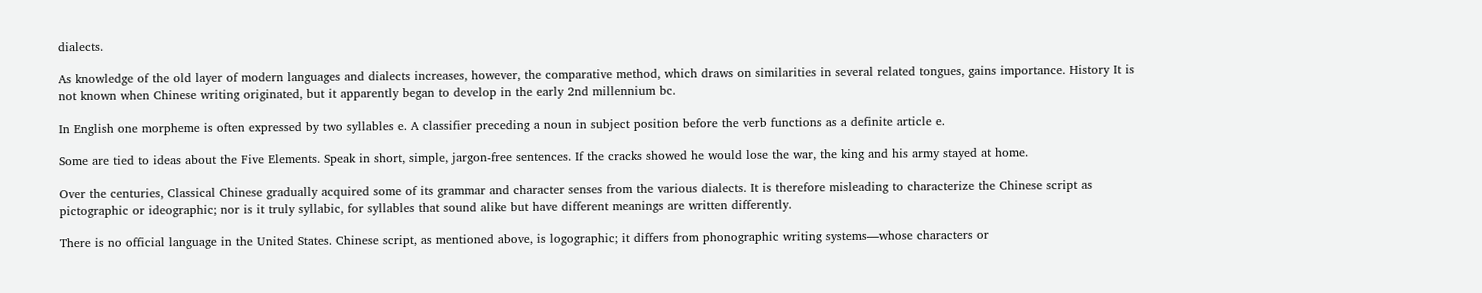dialects.

As knowledge of the old layer of modern languages and dialects increases, however, the comparative method, which draws on similarities in several related tongues, gains importance. History It is not known when Chinese writing originated, but it apparently began to develop in the early 2nd millennium bc.

In English one morpheme is often expressed by two syllables e. A classifier preceding a noun in subject position before the verb functions as a definite article e.

Some are tied to ideas about the Five Elements. Speak in short, simple, jargon-free sentences. If the cracks showed he would lose the war, the king and his army stayed at home.

Over the centuries, Classical Chinese gradually acquired some of its grammar and character senses from the various dialects. It is therefore misleading to characterize the Chinese script as pictographic or ideographic; nor is it truly syllabic, for syllables that sound alike but have different meanings are written differently.

There is no official language in the United States. Chinese script, as mentioned above, is logographic; it differs from phonographic writing systems—whose characters or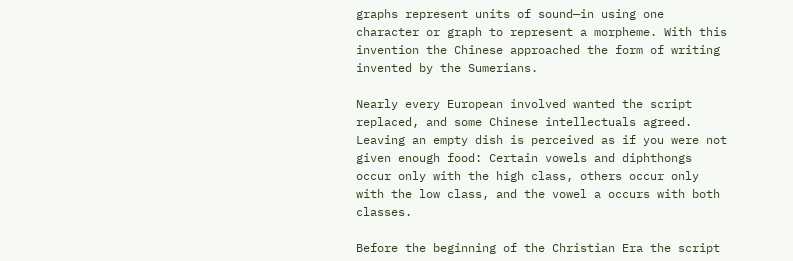graphs represent units of sound—in using one character or graph to represent a morpheme. With this invention the Chinese approached the form of writing invented by the Sumerians.

Nearly every European involved wanted the script replaced, and some Chinese intellectuals agreed. Leaving an empty dish is perceived as if you were not given enough food: Certain vowels and diphthongs occur only with the high class, others occur only with the low class, and the vowel a occurs with both classes.

Before the beginning of the Christian Era the script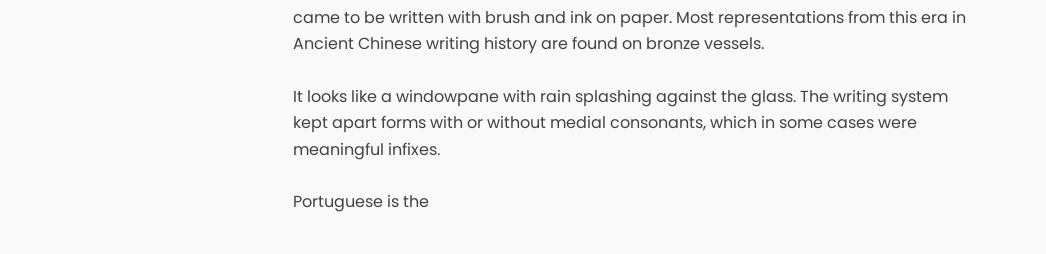came to be written with brush and ink on paper. Most representations from this era in Ancient Chinese writing history are found on bronze vessels.

It looks like a windowpane with rain splashing against the glass. The writing system kept apart forms with or without medial consonants, which in some cases were meaningful infixes.

Portuguese is the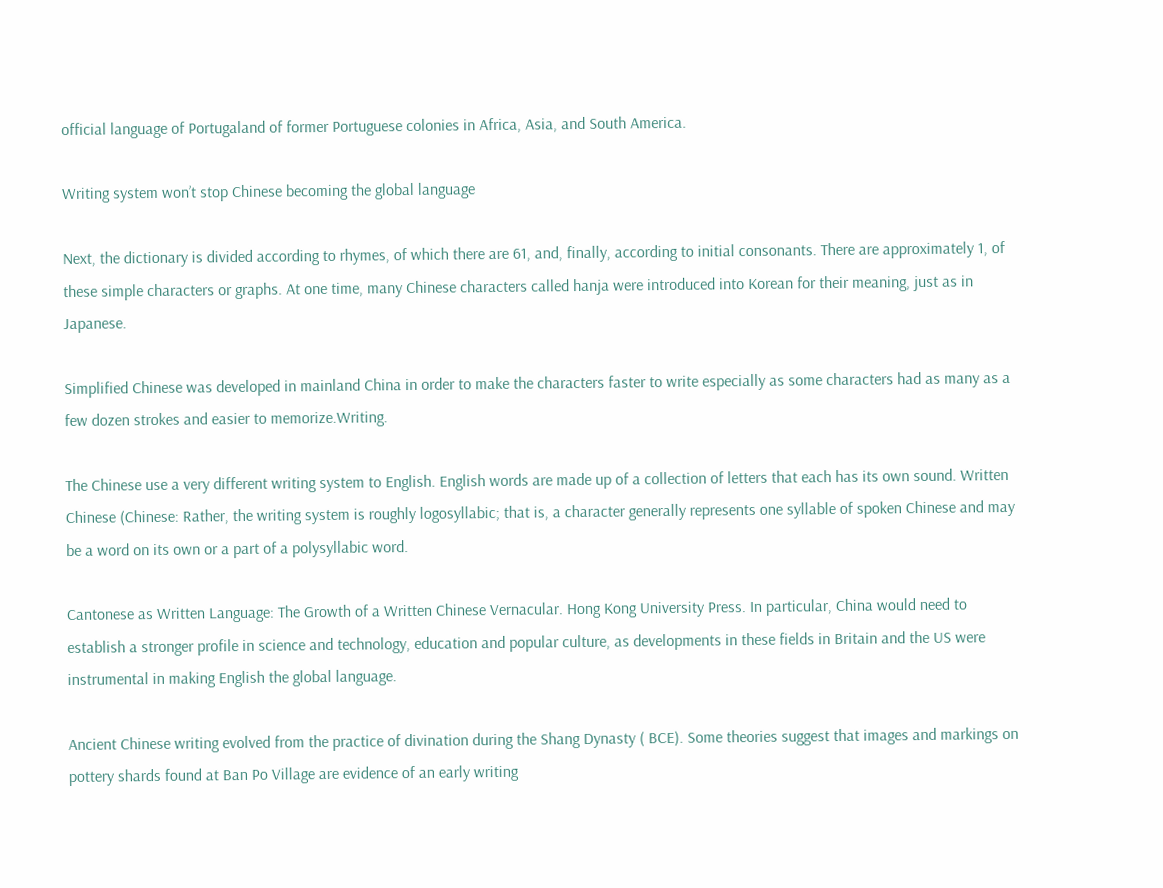official language of Portugaland of former Portuguese colonies in Africa, Asia, and South America.

Writing system won’t stop Chinese becoming the global language

Next, the dictionary is divided according to rhymes, of which there are 61, and, finally, according to initial consonants. There are approximately 1, of these simple characters or graphs. At one time, many Chinese characters called hanja were introduced into Korean for their meaning, just as in Japanese.

Simplified Chinese was developed in mainland China in order to make the characters faster to write especially as some characters had as many as a few dozen strokes and easier to memorize.Writing.

The Chinese use a very different writing system to English. English words are made up of a collection of letters that each has its own sound. Written Chinese (Chinese: Rather, the writing system is roughly logosyllabic; that is, a character generally represents one syllable of spoken Chinese and may be a word on its own or a part of a polysyllabic word.

Cantonese as Written Language: The Growth of a Written Chinese Vernacular. Hong Kong University Press. In particular, China would need to establish a stronger profile in science and technology, education and popular culture, as developments in these fields in Britain and the US were instrumental in making English the global language.

Ancient Chinese writing evolved from the practice of divination during the Shang Dynasty ( BCE). Some theories suggest that images and markings on pottery shards found at Ban Po Village are evidence of an early writing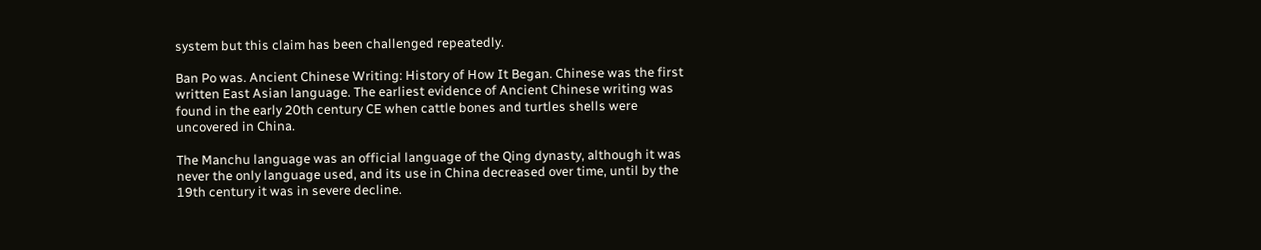system but this claim has been challenged repeatedly.

Ban Po was. Ancient Chinese Writing: History of How It Began. Chinese was the first written East Asian language. The earliest evidence of Ancient Chinese writing was found in the early 20th century CE when cattle bones and turtles shells were uncovered in China.

The Manchu language was an official language of the Qing dynasty, although it was never the only language used, and its use in China decreased over time, until by the 19th century it was in severe decline.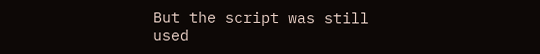But the script was still used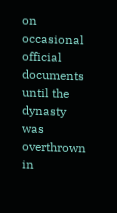on occasional official documents until the dynasty was overthrown in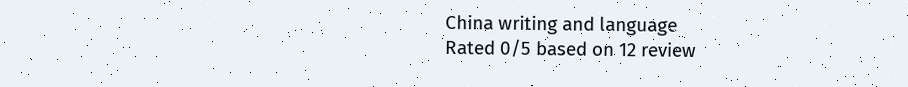China writing and language
Rated 0/5 based on 12 review